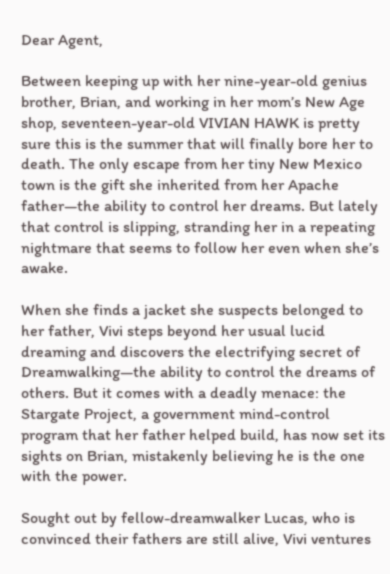Dear Agent,

Between keeping up with her nine-year-old genius brother, Brian, and working in her mom’s New Age shop, seventeen-year-old VIVIAN HAWK is pretty sure this is the summer that will finally bore her to death. The only escape from her tiny New Mexico town is the gift she inherited from her Apache father—the ability to control her dreams. But lately that control is slipping, stranding her in a repeating nightmare that seems to follow her even when she’s awake.

When she finds a jacket she suspects belonged to her father, Vivi steps beyond her usual lucid dreaming and discovers the electrifying secret of Dreamwalking—the ability to control the dreams of others. But it comes with a deadly menace: the Stargate Project, a government mind-control program that her father helped build, has now set its sights on Brian, mistakenly believing he is the one with the power.

Sought out by fellow-dreamwalker Lucas, who is convinced their fathers are still alive, Vivi ventures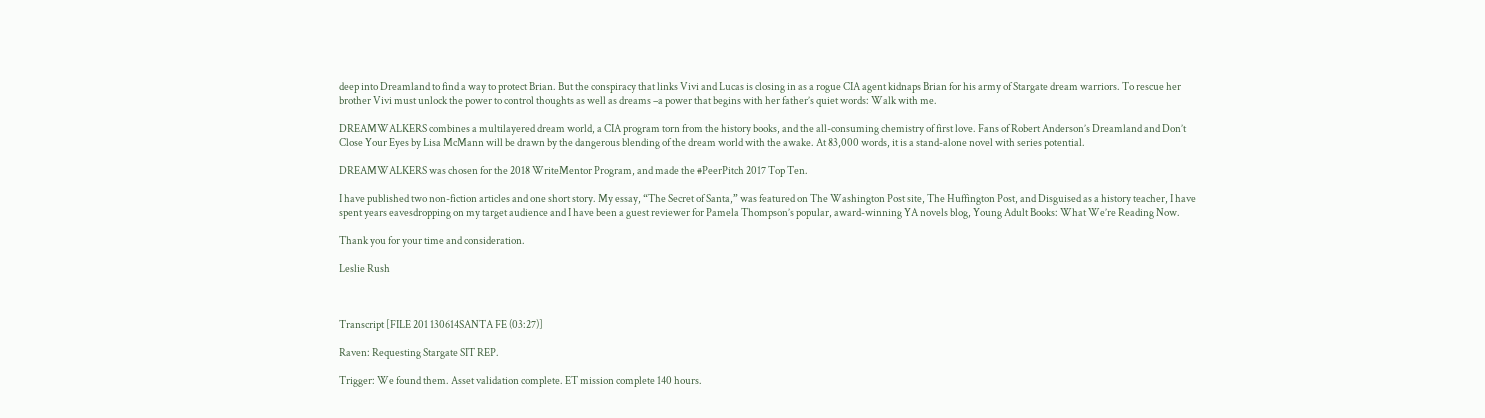deep into Dreamland to find a way to protect Brian. But the conspiracy that links Vivi and Lucas is closing in as a rogue CIA agent kidnaps Brian for his army of Stargate dream warriors. To rescue her brother Vivi must unlock the power to control thoughts as well as dreams –a power that begins with her father’s quiet words: Walk with me.

DREAMWALKERS combines a multilayered dream world, a CIA program torn from the history books, and the all-consuming chemistry of first love. Fans of Robert Anderson’s Dreamland and Don’t Close Your Eyes by Lisa McMann will be drawn by the dangerous blending of the dream world with the awake. At 83,000 words, it is a stand-alone novel with series potential.

DREAMWALKERS was chosen for the 2018 WriteMentor Program, and made the #PeerPitch 2017 Top Ten.

I have published two non-fiction articles and one short story. My essay, “The Secret of Santa,” was featured on The Washington Post site, The Huffington Post, and Disguised as a history teacher, I have spent years eavesdropping on my target audience and I have been a guest reviewer for Pamela Thompson’s popular, award-winning YA novels blog, Young Adult Books: What We’re Reading Now.

Thank you for your time and consideration.

Leslie Rush



Transcript [FILE 201 130614SANTA FE (03:27)]

Raven: Requesting Stargate SIT REP.

Trigger: We found them. Asset validation complete. ET mission complete 140 hours.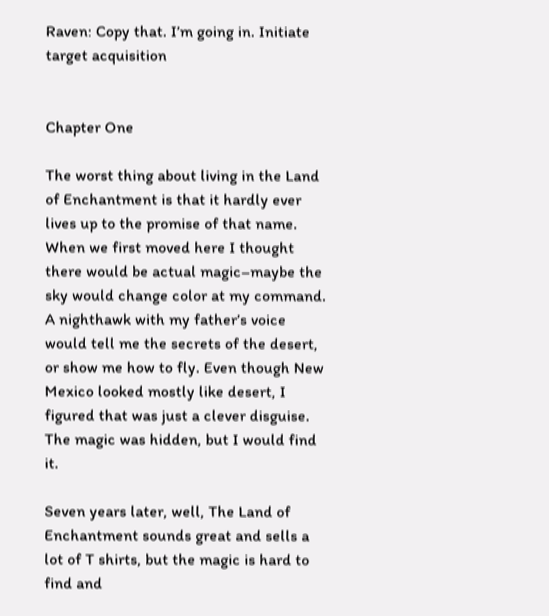Raven: Copy that. I’m going in. Initiate target acquisition


Chapter One

The worst thing about living in the Land of Enchantment is that it hardly ever lives up to the promise of that name. When we first moved here I thought there would be actual magic–maybe the sky would change color at my command. A nighthawk with my father’s voice would tell me the secrets of the desert, or show me how to fly. Even though New Mexico looked mostly like desert, I figured that was just a clever disguise. The magic was hidden, but I would find it.

Seven years later, well, The Land of Enchantment sounds great and sells a lot of T shirts, but the magic is hard to find and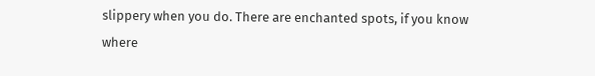slippery when you do. There are enchanted spots, if you know where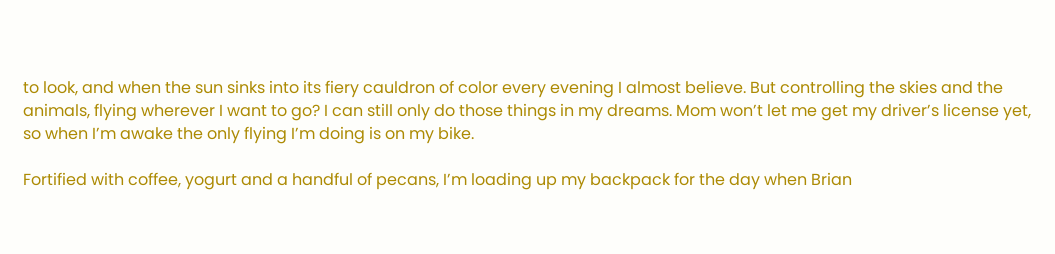to look, and when the sun sinks into its fiery cauldron of color every evening I almost believe. But controlling the skies and the animals, flying wherever I want to go? I can still only do those things in my dreams. Mom won’t let me get my driver’s license yet, so when I’m awake the only flying I’m doing is on my bike.

Fortified with coffee, yogurt and a handful of pecans, I’m loading up my backpack for the day when Brian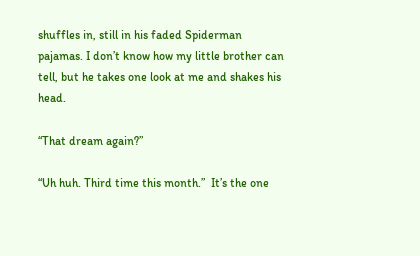shuffles in, still in his faded Spiderman pajamas. I don’t know how my little brother can tell, but he takes one look at me and shakes his head.

“That dream again?”

“Uh huh. Third time this month.”  It’s the one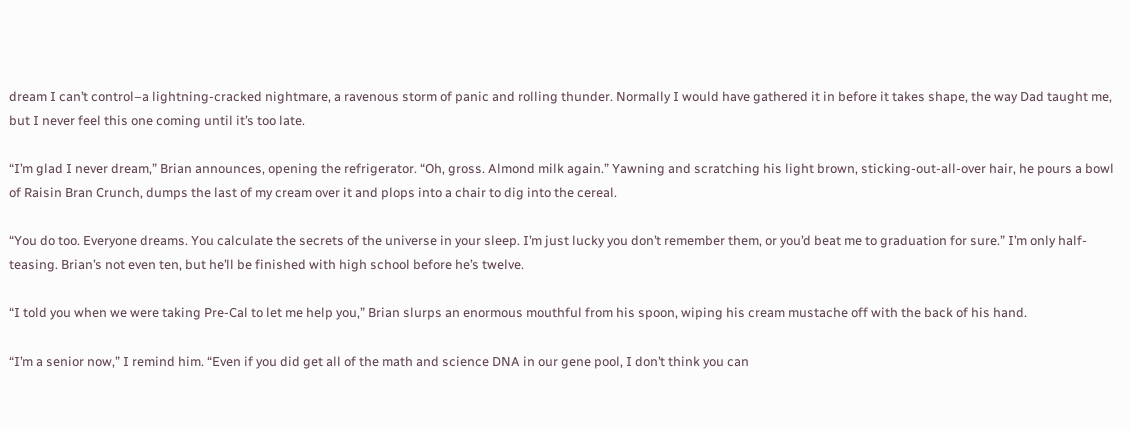dream I can’t control–a lightning-cracked nightmare, a ravenous storm of panic and rolling thunder. Normally I would have gathered it in before it takes shape, the way Dad taught me, but I never feel this one coming until it’s too late.

“I’m glad I never dream,” Brian announces, opening the refrigerator. “Oh, gross. Almond milk again.” Yawning and scratching his light brown, sticking-out-all-over hair, he pours a bowl of Raisin Bran Crunch, dumps the last of my cream over it and plops into a chair to dig into the cereal.

“You do too. Everyone dreams. You calculate the secrets of the universe in your sleep. I’m just lucky you don’t remember them, or you’d beat me to graduation for sure.” I’m only half-teasing. Brian’s not even ten, but he’ll be finished with high school before he’s twelve.

“I told you when we were taking Pre-Cal to let me help you,” Brian slurps an enormous mouthful from his spoon, wiping his cream mustache off with the back of his hand.

“I’m a senior now,” I remind him. “Even if you did get all of the math and science DNA in our gene pool, I don’t think you can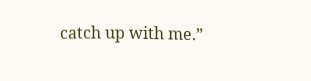catch up with me.”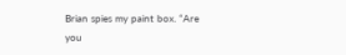Brian spies my paint box. “Are you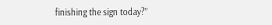finishing the sign today?”